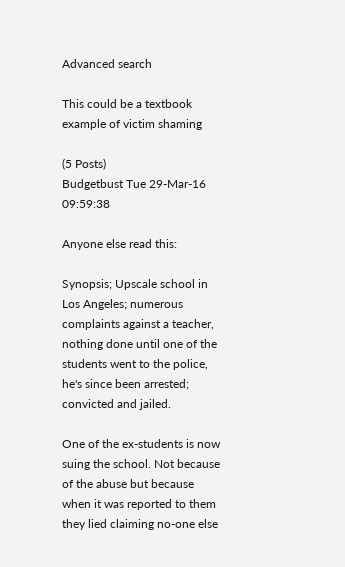Advanced search

This could be a textbook example of victim shaming

(5 Posts)
Budgetbust Tue 29-Mar-16 09:59:38

Anyone else read this:

Synopsis; Upscale school in Los Angeles; numerous complaints against a teacher, nothing done until one of the students went to the police, he's since been arrested; convicted and jailed.

One of the ex-students is now suing the school. Not because of the abuse but because when it was reported to them they lied claiming no-one else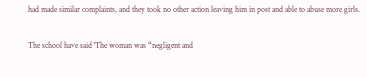had made similar complaints, and they took no other action leaving him in post and able to abuse more girls.

The school have said 'The woman was “negligent and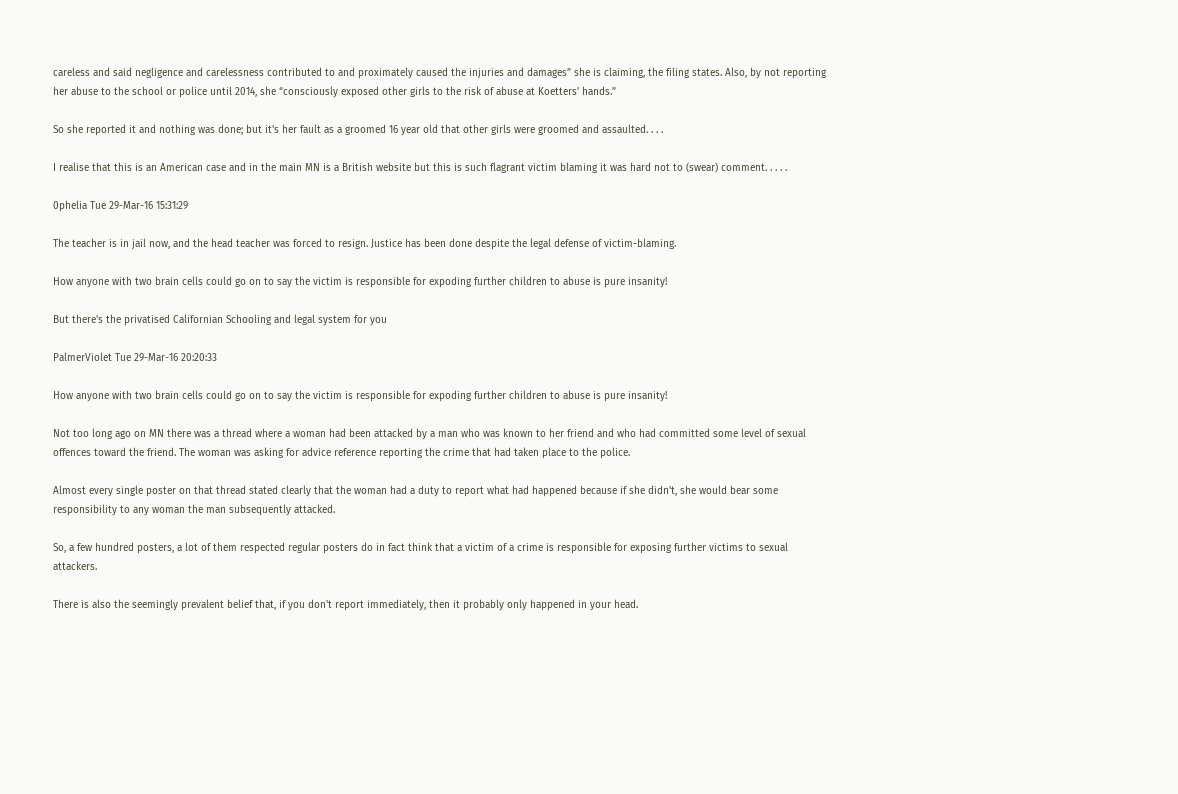careless and said negligence and carelessness contributed to and proximately caused the injuries and damages” she is claiming, the filing states. Also, by not reporting her abuse to the school or police until 2014, she “consciously exposed other girls to the risk of abuse at Koetters’ hands.”

So she reported it and nothing was done; but it's her fault as a groomed 16 year old that other girls were groomed and assaulted. . . .

I realise that this is an American case and in the main MN is a British website but this is such flagrant victim blaming it was hard not to (swear) comment. . . . .

0phelia Tue 29-Mar-16 15:31:29

The teacher is in jail now, and the head teacher was forced to resign. Justice has been done despite the legal defense of victim-blaming.

How anyone with two brain cells could go on to say the victim is responsible for expoding further children to abuse is pure insanity!

But there's the privatised Californian Schooling and legal system for you

PalmerViolet Tue 29-Mar-16 20:20:33

How anyone with two brain cells could go on to say the victim is responsible for expoding further children to abuse is pure insanity!

Not too long ago on MN there was a thread where a woman had been attacked by a man who was known to her friend and who had committed some level of sexual offences toward the friend. The woman was asking for advice reference reporting the crime that had taken place to the police.

Almost every single poster on that thread stated clearly that the woman had a duty to report what had happened because if she didn't, she would bear some responsibility to any woman the man subsequently attacked.

So, a few hundred posters, a lot of them respected regular posters do in fact think that a victim of a crime is responsible for exposing further victims to sexual attackers.

There is also the seemingly prevalent belief that, if you don't report immediately, then it probably only happened in your head.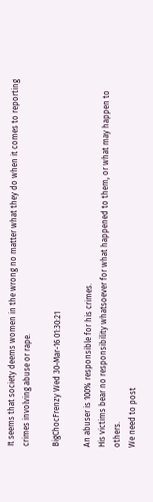It seems that society deems women in the wrong no matter what they do when it comes to reporting crimes involving abuse or rape.

BigChocFrenzy Wed 30-Mar-16 01:30:21

An abuser is 100% responsible for his crimes.
His victims bear no responsibility whatsoever for what happened to them, or what may happen to others.
We need to post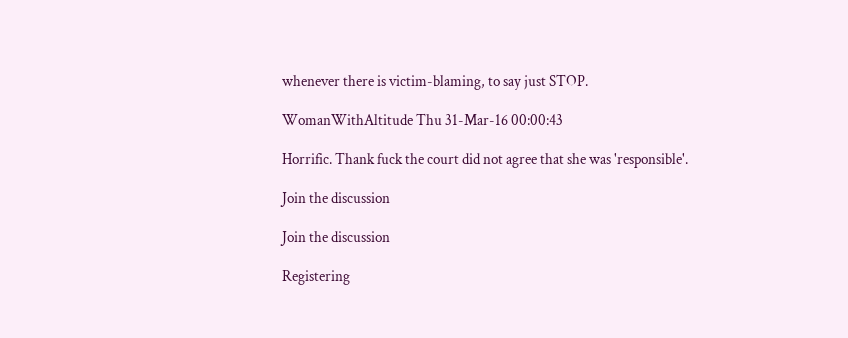whenever there is victim-blaming, to say just STOP.

WomanWithAltitude Thu 31-Mar-16 00:00:43

Horrific. Thank fuck the court did not agree that she was 'responsible'.

Join the discussion

Join the discussion

Registering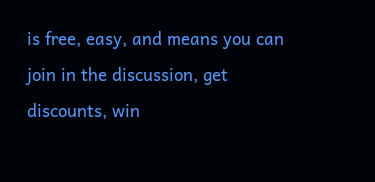is free, easy, and means you can join in the discussion, get discounts, win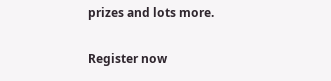prizes and lots more.

Register now